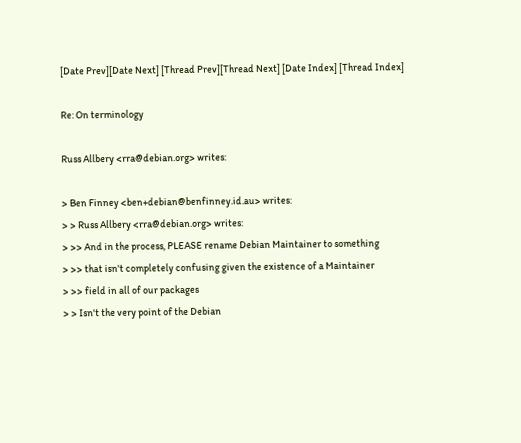[Date Prev][Date Next] [Thread Prev][Thread Next] [Date Index] [Thread Index]

Re: On terminology

Russ Allbery <rra@debian.org> writes:

> Ben Finney <ben+debian@benfinney.id.au> writes:
> > Russ Allbery <rra@debian.org> writes:
> >> And in the process, PLEASE rename Debian Maintainer to something
> >> that isn't completely confusing given the existence of a Maintainer
> >> field in all of our packages
> > Isn't the very point of the Debian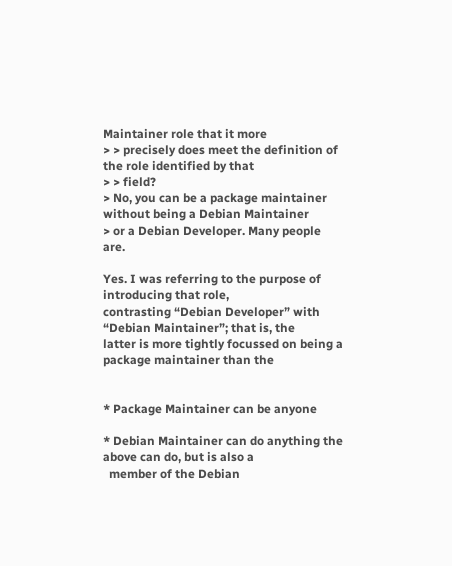Maintainer role that it more
> > precisely does meet the definition of the role identified by that
> > field?
> No, you can be a package maintainer without being a Debian Maintainer
> or a Debian Developer. Many people are.

Yes. I was referring to the purpose of introducing that role,
contrasting “Debian Developer” with “Debian Maintainer”; that is, the
latter is more tightly focussed on being a package maintainer than the


* Package Maintainer can be anyone

* Debian Maintainer can do anything the above can do, but is also a
  member of the Debian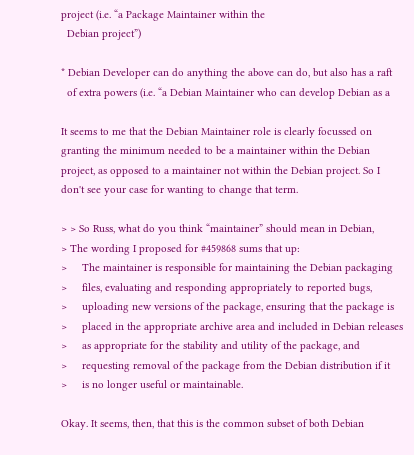project (i.e. “a Package Maintainer within the
  Debian project”)

* Debian Developer can do anything the above can do, but also has a raft
  of extra powers (i.e. “a Debian Maintainer who can develop Debian as a

It seems to me that the Debian Maintainer role is clearly focussed on
granting the minimum needed to be a maintainer within the Debian
project, as opposed to a maintainer not within the Debian project. So I
don't see your case for wanting to change that term.

> > So Russ, what do you think “maintainer” should mean in Debian,
> The wording I proposed for #459868 sums that up:
>     The maintainer is responsible for maintaining the Debian packaging
>     files, evaluating and responding appropriately to reported bugs,
>     uploading new versions of the package, ensuring that the package is
>     placed in the appropriate archive area and included in Debian releases
>     as appropriate for the stability and utility of the package, and
>     requesting removal of the package from the Debian distribution if it
>     is no longer useful or maintainable.

Okay. It seems, then, that this is the common subset of both Debian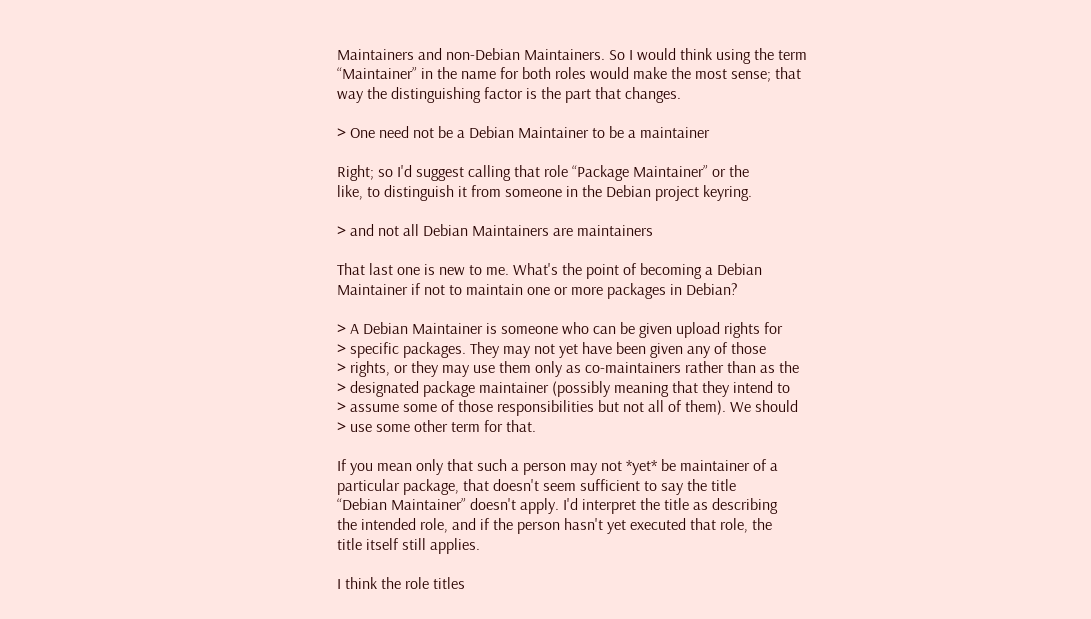Maintainers and non-Debian Maintainers. So I would think using the term
“Maintainer” in the name for both roles would make the most sense; that
way the distinguishing factor is the part that changes.

> One need not be a Debian Maintainer to be a maintainer

Right; so I'd suggest calling that role “Package Maintainer” or the
like, to distinguish it from someone in the Debian project keyring.

> and not all Debian Maintainers are maintainers

That last one is new to me. What's the point of becoming a Debian
Maintainer if not to maintain one or more packages in Debian?

> A Debian Maintainer is someone who can be given upload rights for
> specific packages. They may not yet have been given any of those
> rights, or they may use them only as co-maintainers rather than as the
> designated package maintainer (possibly meaning that they intend to
> assume some of those responsibilities but not all of them). We should
> use some other term for that.

If you mean only that such a person may not *yet* be maintainer of a
particular package, that doesn't seem sufficient to say the title
“Debian Maintainer” doesn't apply. I'd interpret the title as describing
the intended role, and if the person hasn't yet executed that role, the
title itself still applies.

I think the role titles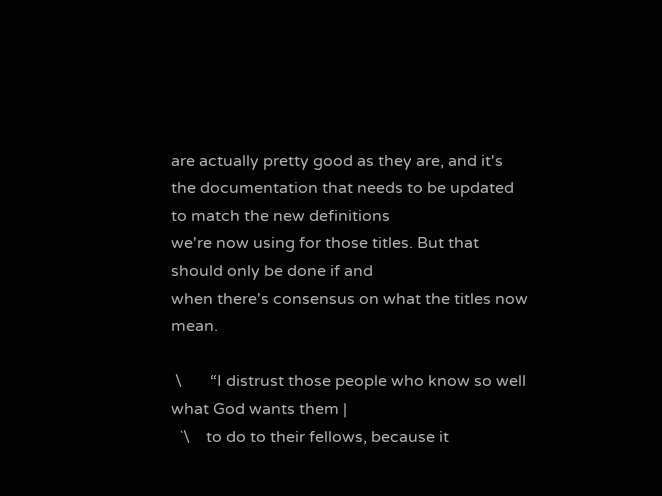are actually pretty good as they are, and it's
the documentation that needs to be updated to match the new definitions
we're now using for those titles. But that should only be done if and
when there's consensus on what the titles now mean.

 \       “I distrust those people who know so well what God wants them |
  `\    to do to their fellows, because it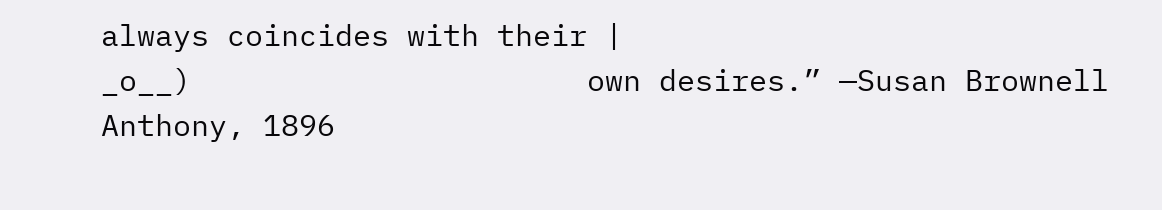always coincides with their |
_o__)                      own desires.” —Susan Brownell Anthony, 1896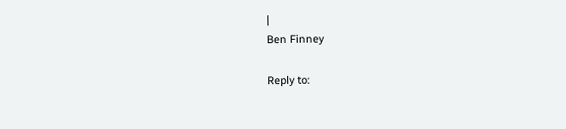|
Ben Finney

Reply to: